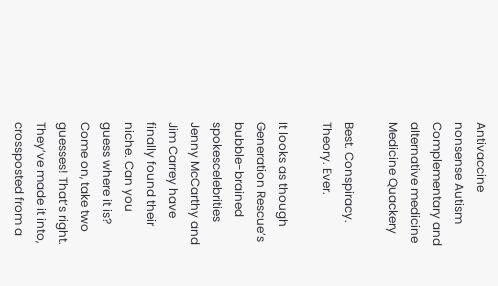Antivaccine nonsense Autism Complementary and alternative medicine Medicine Quackery

Best. Conspiracy. Theory. Ever.

It looks as though Generation Rescue’s bubble-brained spokescelebrities Jenny McCarthy and Jim Carrey have finally found their niche. Can you guess where it is? Come on, take two guesses! That’s right. They’ve made it into, crossposted from a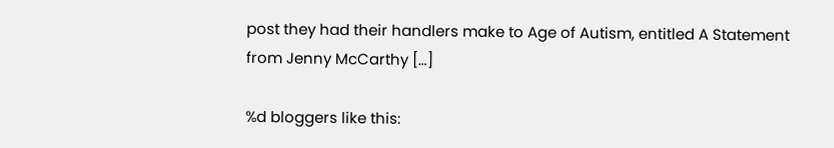post they had their handlers make to Age of Autism, entitled A Statement from Jenny McCarthy […]

%d bloggers like this: